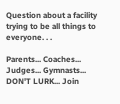Question about a facility trying to be all things to everyone. . .

Parents... Coaches... Judges... Gymnasts...
DON'T LURK... Join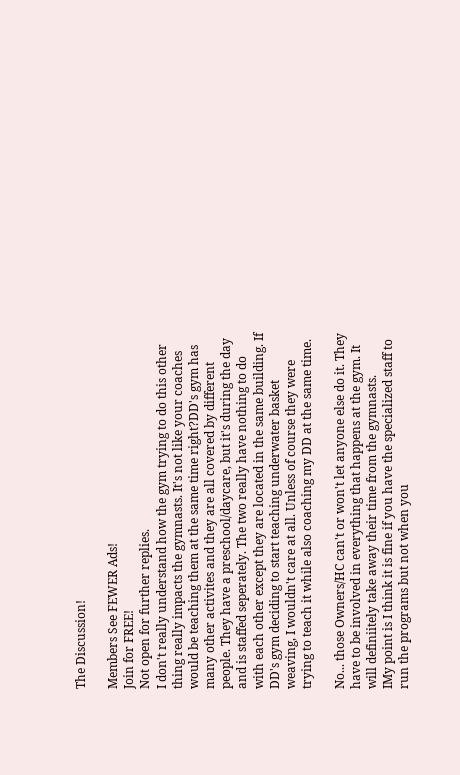The Discussion!

Members See FEWER Ads!
Join for FREE!
Not open for further replies.
I don't really understand how the gym trying to do this other thing really impacts the gymnasts. It's not like your coaches would be teaching them at the same time right?DD's gym has many other activites and they are all covered by different people. They have a preschool/daycare, but it's during the day and is staffed seperately. The two really have nothing to do with each other except they are located in the same building. If DD's gym deciding to start teaching underwater basket weaving, I wouldn't care at all. Unless of course they were trying to teach it while also coaching my DD at the same time.

No... those Owners/HC can't or won't let anyone else do it. They have to be involved in everything that happens at the gym. It will definiitely take away their time from the gymnasts.
IMy point is I think it is fine if you have the specialized staff to run the programs but not when you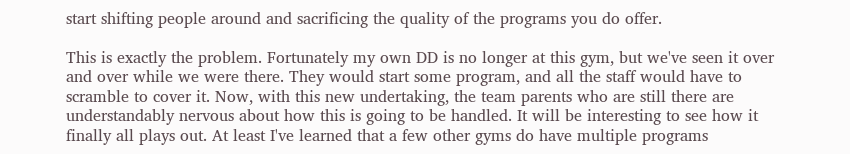start shifting people around and sacrificing the quality of the programs you do offer.

This is exactly the problem. Fortunately my own DD is no longer at this gym, but we've seen it over and over while we were there. They would start some program, and all the staff would have to scramble to cover it. Now, with this new undertaking, the team parents who are still there are understandably nervous about how this is going to be handled. It will be interesting to see how it finally all plays out. At least I've learned that a few other gyms do have multiple programs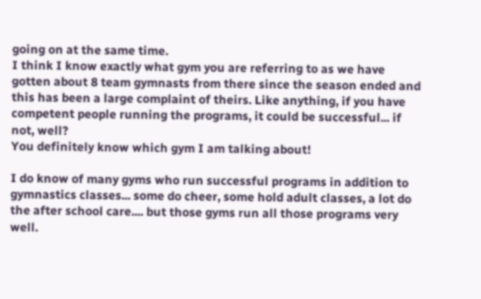going on at the same time.
I think I know exactly what gym you are referring to as we have gotten about 8 team gymnasts from there since the season ended and this has been a large complaint of theirs. Like anything, if you have competent people running the programs, it could be successful... if not, well?
You definitely know which gym I am talking about!

I do know of many gyms who run successful programs in addition to gymnastics classes... some do cheer, some hold adult classes, a lot do the after school care.... but those gyms run all those programs very well.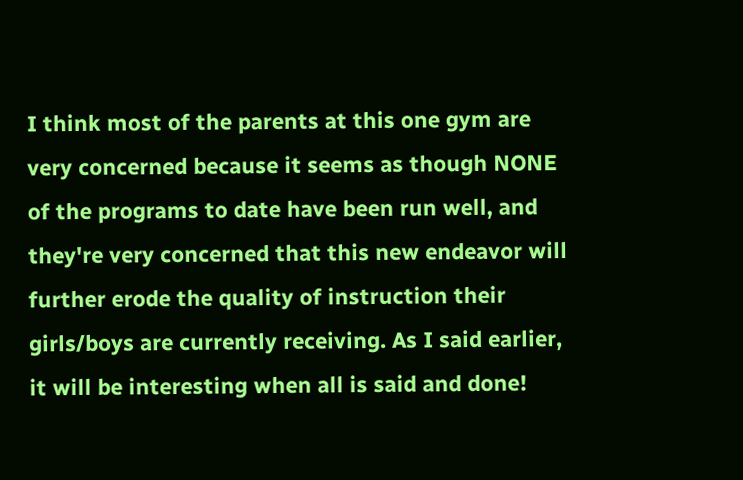I think most of the parents at this one gym are very concerned because it seems as though NONE of the programs to date have been run well, and they're very concerned that this new endeavor will further erode the quality of instruction their girls/boys are currently receiving. As I said earlier, it will be interesting when all is said and done!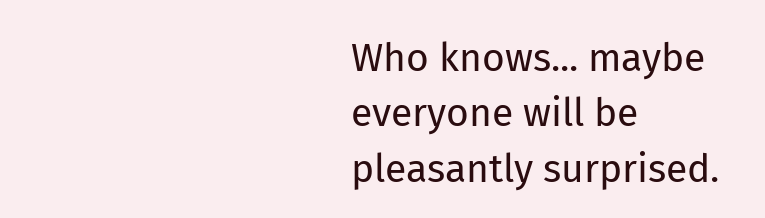Who knows... maybe everyone will be pleasantly surprised.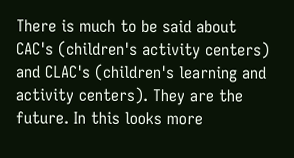There is much to be said about CAC's (children's activity centers) and CLAC's (children's learning and activity centers). They are the future. In this looks more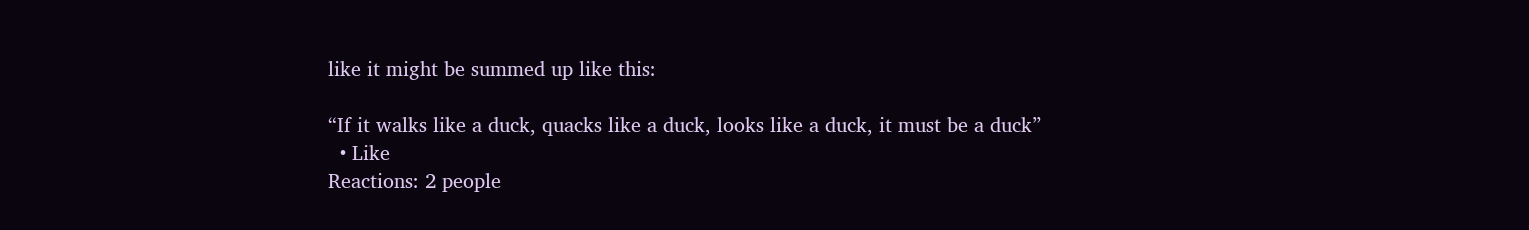like it might be summed up like this:

“If it walks like a duck, quacks like a duck, looks like a duck, it must be a duck”
  • Like
Reactions: 2 people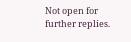Not open for further replies.